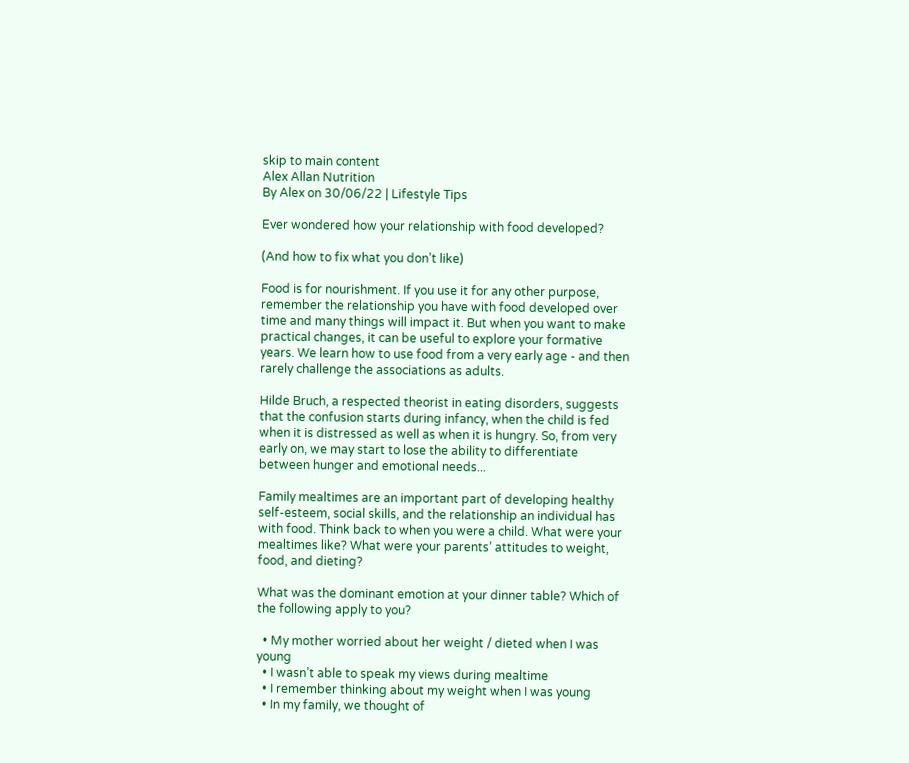skip to main content
Alex Allan Nutrition
By Alex on 30/06/22 | Lifestyle Tips

Ever wondered how your relationship with food developed?

(And how to fix what you don’t like)

Food is for nourishment. If you use it for any other purpose, remember the relationship you have with food developed over time and many things will impact it. But when you want to make practical changes, it can be useful to explore your formative years. We learn how to use food from a very early age - and then rarely challenge the associations as adults.

Hilde Bruch, a respected theorist in eating disorders, suggests that the confusion starts during infancy, when the child is fed when it is distressed as well as when it is hungry. So, from very early on, we may start to lose the ability to differentiate between hunger and emotional needs...

Family mealtimes are an important part of developing healthy self-esteem, social skills, and the relationship an individual has with food. Think back to when you were a child. What were your mealtimes like? What were your parents’ attitudes to weight, food, and dieting?

What was the dominant emotion at your dinner table? Which of the following apply to you?

  • My mother worried about her weight / dieted when I was young
  • I wasn’t able to speak my views during mealtime
  • I remember thinking about my weight when I was young
  • In my family, we thought of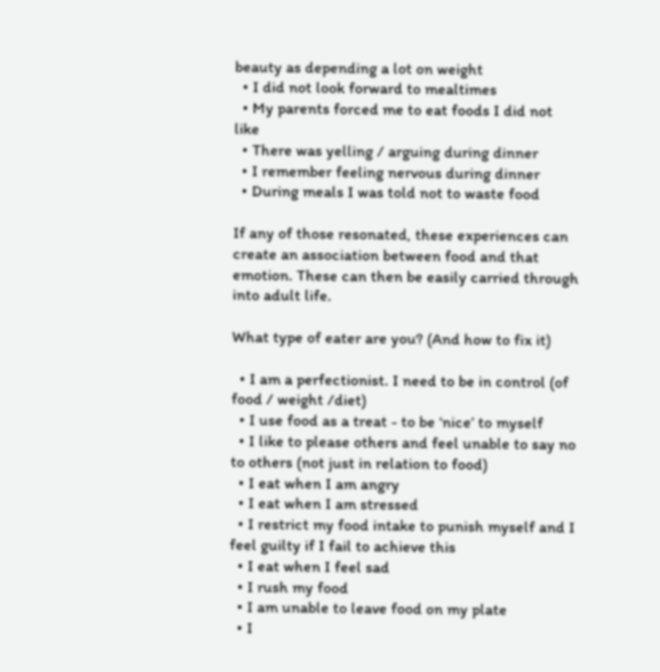beauty as depending a lot on weight
  • I did not look forward to mealtimes
  • My parents forced me to eat foods I did not like
  • There was yelling / arguing during dinner
  • I remember feeling nervous during dinner
  • During meals I was told not to waste food

If any of those resonated, these experiences can create an association between food and that emotion. These can then be easily carried through into adult life.

What type of eater are you? (And how to fix it)

  • I am a perfectionist. I need to be in control (of food / weight /diet)
  • I use food as a treat - to be ‘nice’ to myself
  • I like to please others and feel unable to say no to others (not just in relation to food)
  • I eat when I am angry
  • I eat when I am stressed
  • I restrict my food intake to punish myself and I feel guilty if I fail to achieve this
  • I eat when I feel sad
  • I rush my food
  • I am unable to leave food on my plate
  • I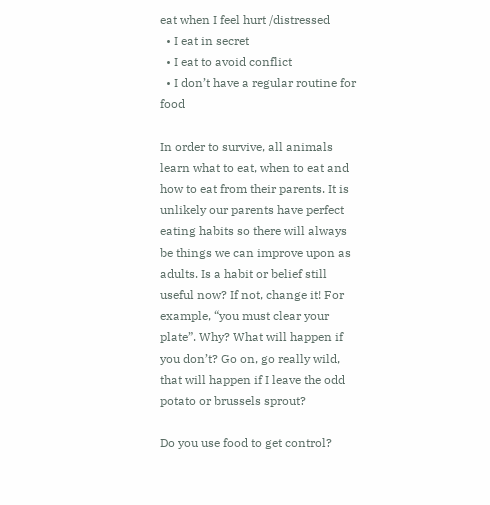eat when I feel hurt /distressed
  • I eat in secret
  • I eat to avoid conflict
  • I don’t have a regular routine for food

In order to survive, all animals learn what to eat, when to eat and how to eat from their parents. It is unlikely our parents have perfect eating habits so there will always be things we can improve upon as adults. Is a habit or belief still useful now? If not, change it! For example, “you must clear your plate”. Why? What will happen if you don’t? Go on, go really wild, that will happen if I leave the odd potato or brussels sprout?

Do you use food to get control?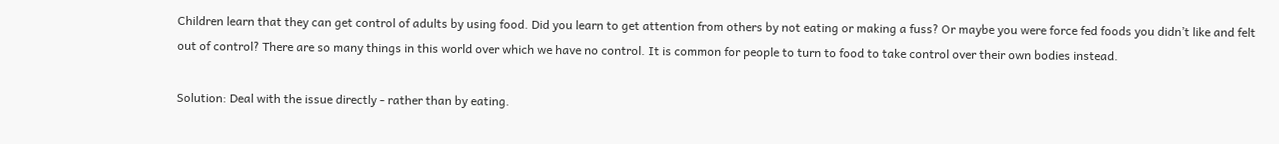Children learn that they can get control of adults by using food. Did you learn to get attention from others by not eating or making a fuss? Or maybe you were force fed foods you didn’t like and felt out of control? There are so many things in this world over which we have no control. It is common for people to turn to food to take control over their own bodies instead.

Solution: Deal with the issue directly - rather than by eating.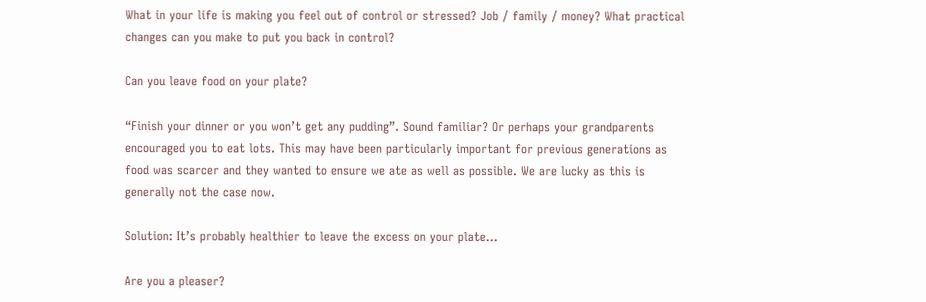What in your life is making you feel out of control or stressed? Job / family / money? What practical changes can you make to put you back in control?

Can you leave food on your plate?

“Finish your dinner or you won’t get any pudding”. Sound familiar? Or perhaps your grandparents encouraged you to eat lots. This may have been particularly important for previous generations as food was scarcer and they wanted to ensure we ate as well as possible. We are lucky as this is generally not the case now.

Solution: It’s probably healthier to leave the excess on your plate...

Are you a pleaser?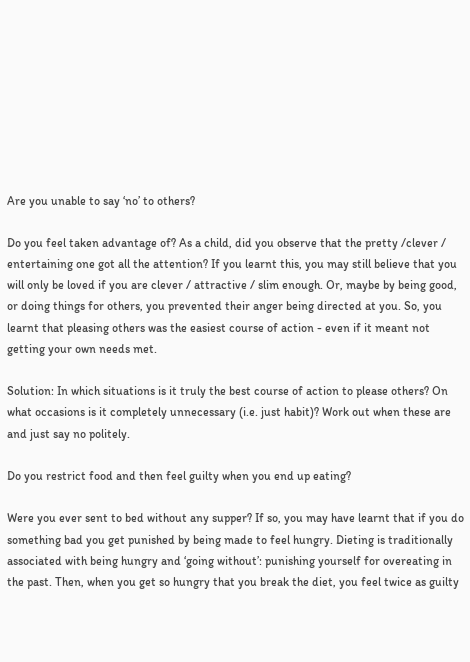Are you unable to say ‘no’ to others?

Do you feel taken advantage of? As a child, did you observe that the pretty /clever / entertaining one got all the attention? If you learnt this, you may still believe that you will only be loved if you are clever / attractive / slim enough. Or, maybe by being good, or doing things for others, you prevented their anger being directed at you. So, you learnt that pleasing others was the easiest course of action - even if it meant not getting your own needs met.

Solution: In which situations is it truly the best course of action to please others? On what occasions is it completely unnecessary (i.e. just habit)? Work out when these are and just say no politely.

Do you restrict food and then feel guilty when you end up eating?

Were you ever sent to bed without any supper? If so, you may have learnt that if you do something bad you get punished by being made to feel hungry. Dieting is traditionally associated with being hungry and ‘going without’: punishing yourself for overeating in the past. Then, when you get so hungry that you break the diet, you feel twice as guilty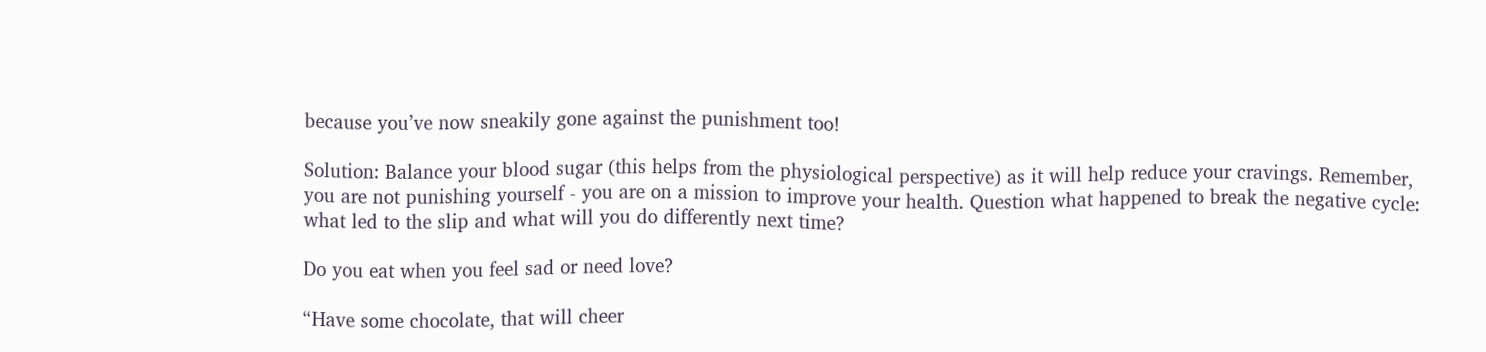because you’ve now sneakily gone against the punishment too!

Solution: Balance your blood sugar (this helps from the physiological perspective) as it will help reduce your cravings. Remember, you are not punishing yourself - you are on a mission to improve your health. Question what happened to break the negative cycle: what led to the slip and what will you do differently next time?

Do you eat when you feel sad or need love?

“Have some chocolate, that will cheer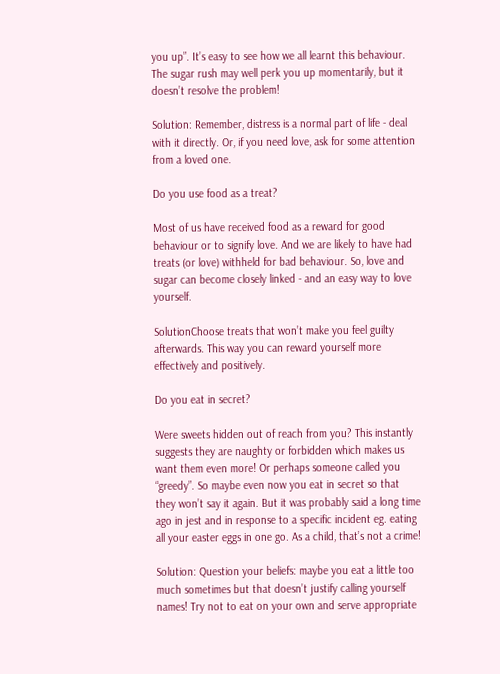you up”. It’s easy to see how we all learnt this behaviour. The sugar rush may well perk you up momentarily, but it doesn’t resolve the problem!

Solution: Remember, distress is a normal part of life - deal with it directly. Or, if you need love, ask for some attention from a loved one.

Do you use food as a treat?

Most of us have received food as a reward for good behaviour or to signify love. And we are likely to have had treats (or love) withheld for bad behaviour. So, love and sugar can become closely linked - and an easy way to love yourself.

SolutionChoose treats that won’t make you feel guilty afterwards. This way you can reward yourself more effectively and positively.

Do you eat in secret?

Were sweets hidden out of reach from you? This instantly suggests they are naughty or forbidden which makes us want them even more! Or perhaps someone called you “greedy”. So maybe even now you eat in secret so that they won’t say it again. But it was probably said a long time ago in jest and in response to a specific incident eg. eating all your easter eggs in one go. As a child, that’s not a crime!

Solution: Question your beliefs: maybe you eat a little too much sometimes but that doesn’t justify calling yourself names! Try not to eat on your own and serve appropriate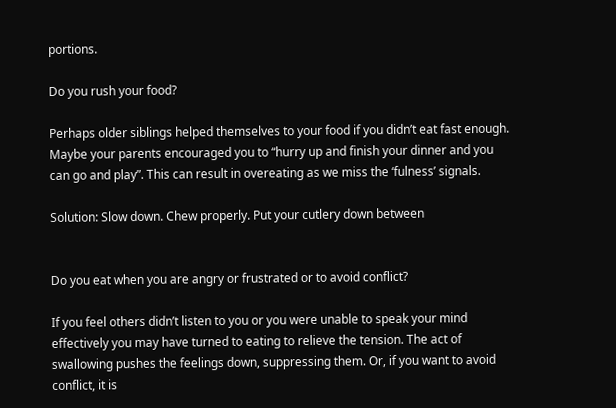portions.

Do you rush your food?

Perhaps older siblings helped themselves to your food if you didn’t eat fast enough. Maybe your parents encouraged you to “hurry up and finish your dinner and you can go and play”. This can result in overeating as we miss the ‘fulness’ signals.

Solution: Slow down. Chew properly. Put your cutlery down between


Do you eat when you are angry or frustrated or to avoid conflict?

If you feel others didn’t listen to you or you were unable to speak your mind effectively you may have turned to eating to relieve the tension. The act of swallowing pushes the feelings down, suppressing them. Or, if you want to avoid conflict, it is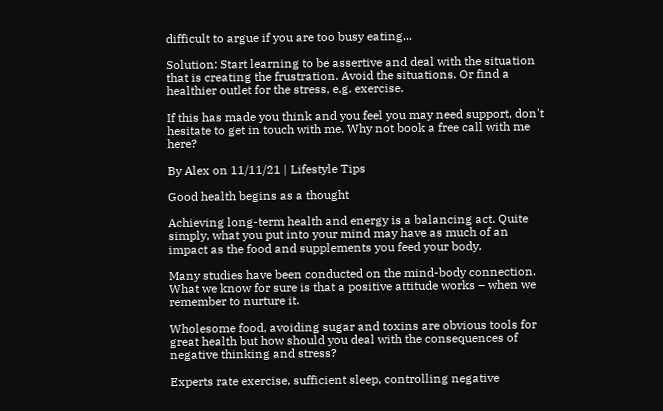difficult to argue if you are too busy eating...

Solution: Start learning to be assertive and deal with the situation that is creating the frustration. Avoid the situations. Or find a healthier outlet for the stress, e.g. exercise.

If this has made you think and you feel you may need support, don't hesitate to get in touch with me. Why not book a free call with me here?

By Alex on 11/11/21 | Lifestyle Tips

Good health begins as a thought

Achieving long-term health and energy is a balancing act. Quite simply, what you put into your mind may have as much of an impact as the food and supplements you feed your body.

Many studies have been conducted on the mind-body connection. What we know for sure is that a positive attitude works – when we remember to nurture it.

Wholesome food, avoiding sugar and toxins are obvious tools for great health but how should you deal with the consequences of negative thinking and stress?

Experts rate exercise, sufficient sleep, controlling negative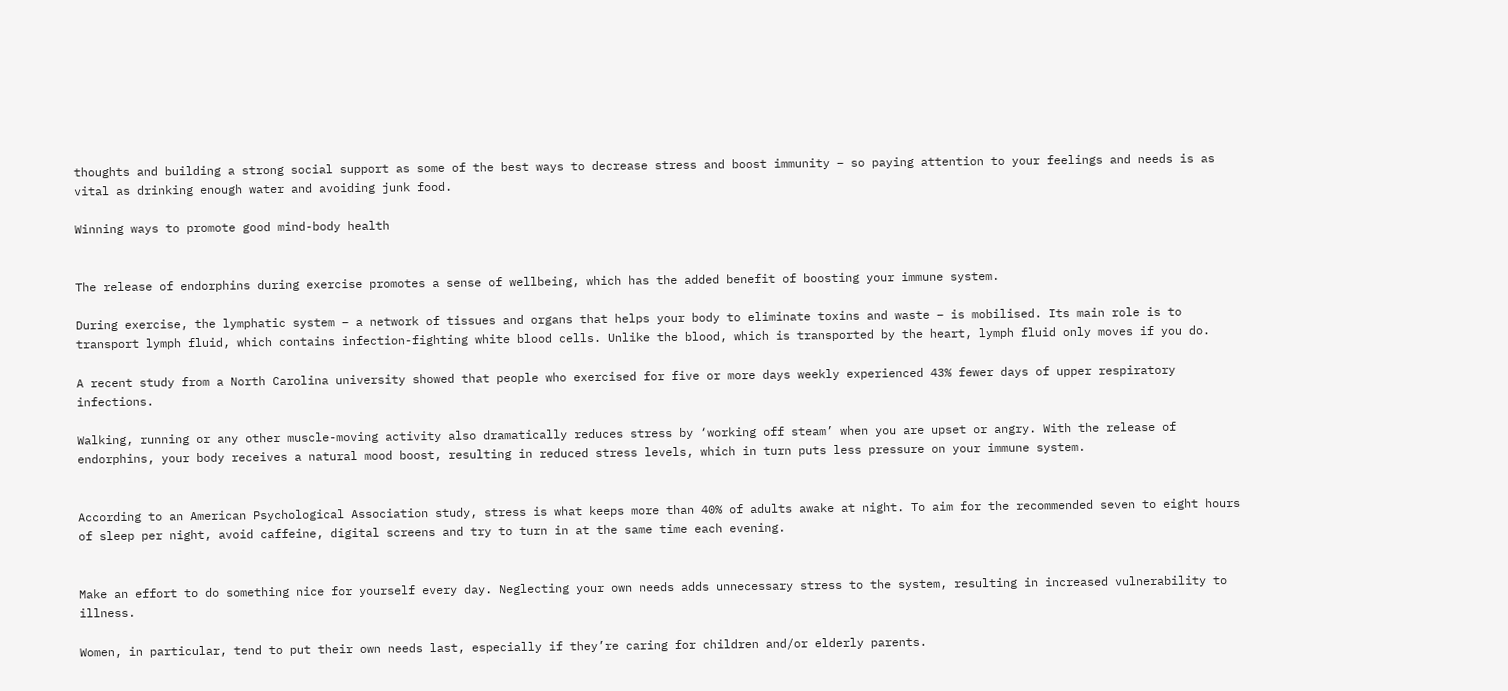thoughts and building a strong social support as some of the best ways to decrease stress and boost immunity – so paying attention to your feelings and needs is as vital as drinking enough water and avoiding junk food.

Winning ways to promote good mind-body health


The release of endorphins during exercise promotes a sense of wellbeing, which has the added benefit of boosting your immune system.

During exercise, the lymphatic system – a network of tissues and organs that helps your body to eliminate toxins and waste – is mobilised. Its main role is to transport lymph fluid, which contains infection-fighting white blood cells. Unlike the blood, which is transported by the heart, lymph fluid only moves if you do.

A recent study from a North Carolina university showed that people who exercised for five or more days weekly experienced 43% fewer days of upper respiratory infections.

Walking, running or any other muscle-moving activity also dramatically reduces stress by ‘working off steam’ when you are upset or angry. With the release of endorphins, your body receives a natural mood boost, resulting in reduced stress levels, which in turn puts less pressure on your immune system.


According to an American Psychological Association study, stress is what keeps more than 40% of adults awake at night. To aim for the recommended seven to eight hours of sleep per night, avoid caffeine, digital screens and try to turn in at the same time each evening.


Make an effort to do something nice for yourself every day. Neglecting your own needs adds unnecessary stress to the system, resulting in increased vulnerability to illness.

Women, in particular, tend to put their own needs last, especially if they’re caring for children and/or elderly parents.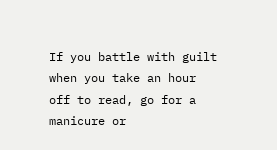If you battle with guilt when you take an hour off to read, go for a manicure or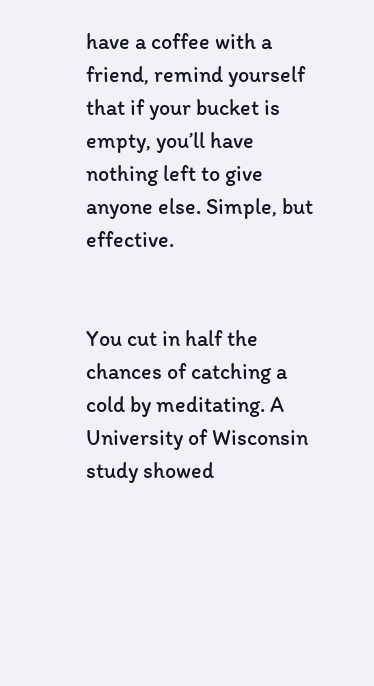have a coffee with a friend, remind yourself that if your bucket is empty, you’ll have nothing left to give anyone else. Simple, but effective.


You cut in half the chances of catching a cold by meditating. A University of Wisconsin study showed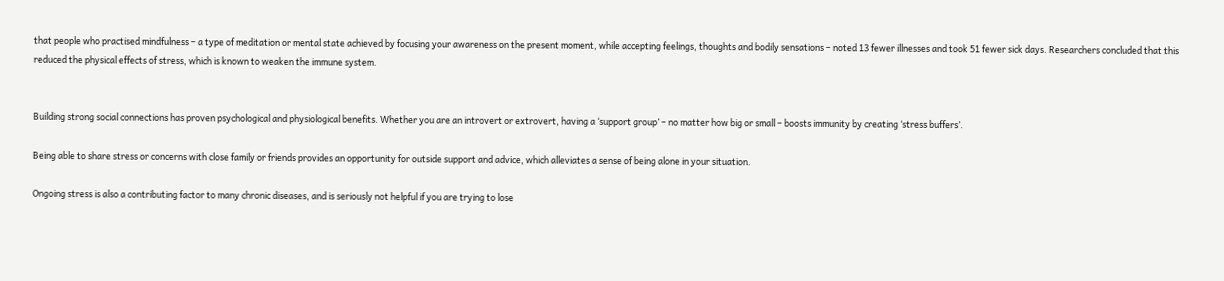that people who practised mindfulness – a type of meditation or mental state achieved by focusing your awareness on the present moment, while accepting feelings, thoughts and bodily sensations – noted 13 fewer illnesses and took 51 fewer sick days. Researchers concluded that this reduced the physical effects of stress, which is known to weaken the immune system.


Building strong social connections has proven psychological and physiological benefits. Whether you are an introvert or extrovert, having a ‘support group’ – no matter how big or small – boosts immunity by creating ‘stress buffers’.

Being able to share stress or concerns with close family or friends provides an opportunity for outside support and advice, which alleviates a sense of being alone in your situation.

Ongoing stress is also a contributing factor to many chronic diseases, and is seriously not helpful if you are trying to lose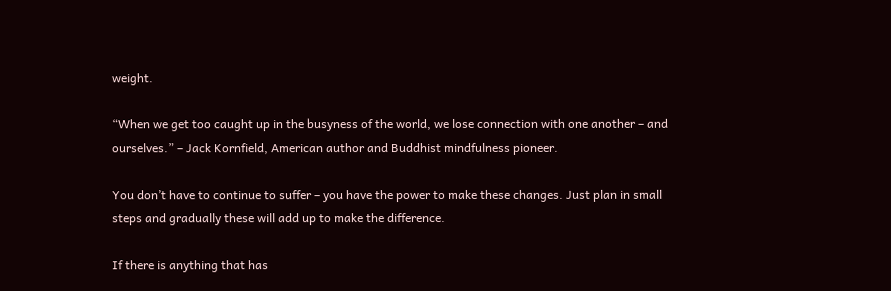weight.

“When we get too caught up in the busyness of the world, we lose connection with one another – and ourselves.” – Jack Kornfield, American author and Buddhist mindfulness pioneer.

You don’t have to continue to suffer – you have the power to make these changes. Just plan in small steps and gradually these will add up to make the difference.

If there is anything that has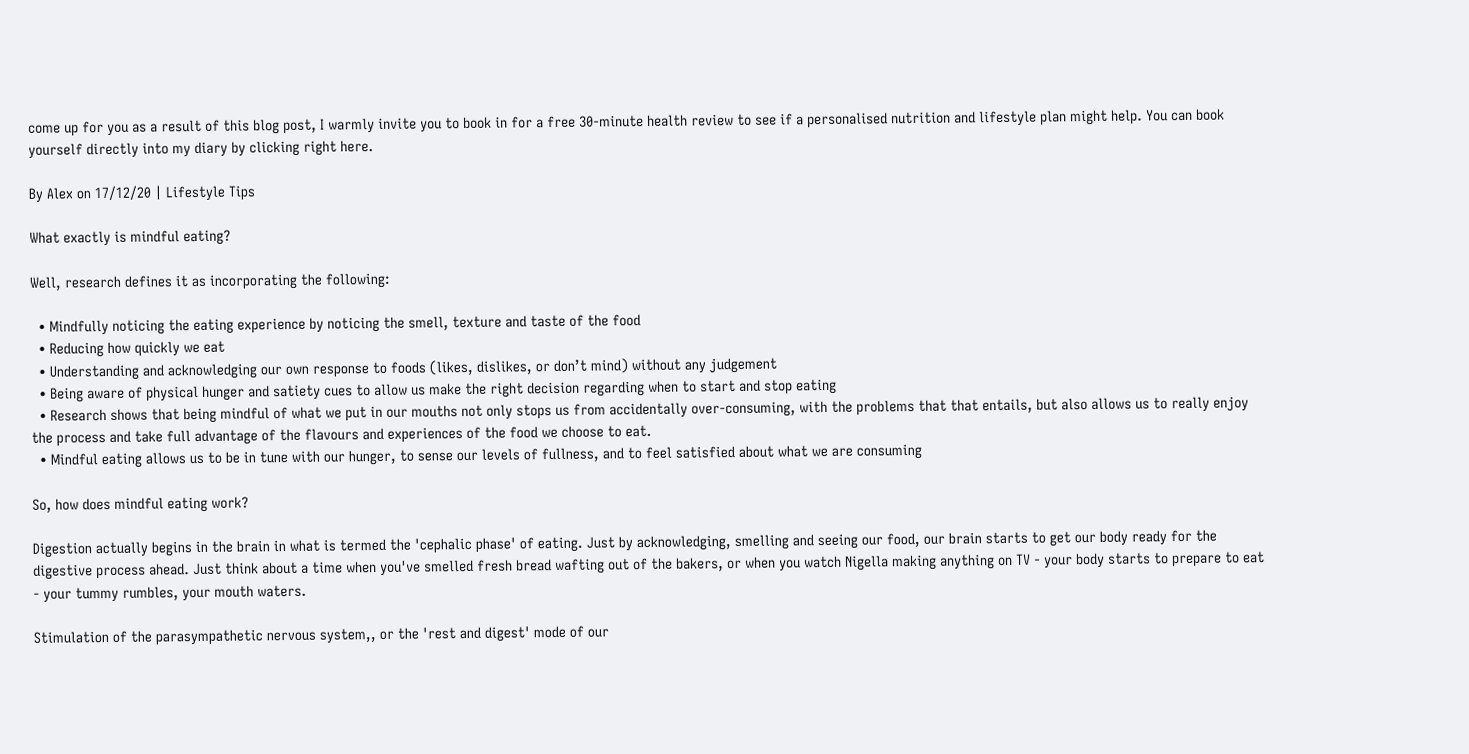come up for you as a result of this blog post, I warmly invite you to book in for a free 30-minute health review to see if a personalised nutrition and lifestyle plan might help. You can book yourself directly into my diary by clicking right here.

By Alex on 17/12/20 | Lifestyle Tips

What exactly is mindful eating?

Well, research defines it as incorporating the following:

  • Mindfully noticing the eating experience by noticing the smell, texture and taste of the food
  • Reducing how quickly we eat
  • Understanding and acknowledging our own response to foods (likes, dislikes, or don’t mind) without any judgement
  • Being aware of physical hunger and satiety cues to allow us make the right decision regarding when to start and stop eating
  • Research shows that being mindful of what we put in our mouths not only stops us from accidentally over-consuming, with the problems that that entails, but also allows us to really enjoy the process and take full advantage of the flavours and experiences of the food we choose to eat.
  • Mindful eating allows us to be in tune with our hunger, to sense our levels of fullness, and to feel satisfied about what we are consuming

So, how does mindful eating work?

Digestion actually begins in the brain in what is termed the 'cephalic phase' of eating. Just by acknowledging, smelling and seeing our food, our brain starts to get our body ready for the digestive process ahead. Just think about a time when you've smelled fresh bread wafting out of the bakers, or when you watch Nigella making anything on TV - your body starts to prepare to eat - your tummy rumbles, your mouth waters.

Stimulation of the parasympathetic nervous system,, or the 'rest and digest' mode of our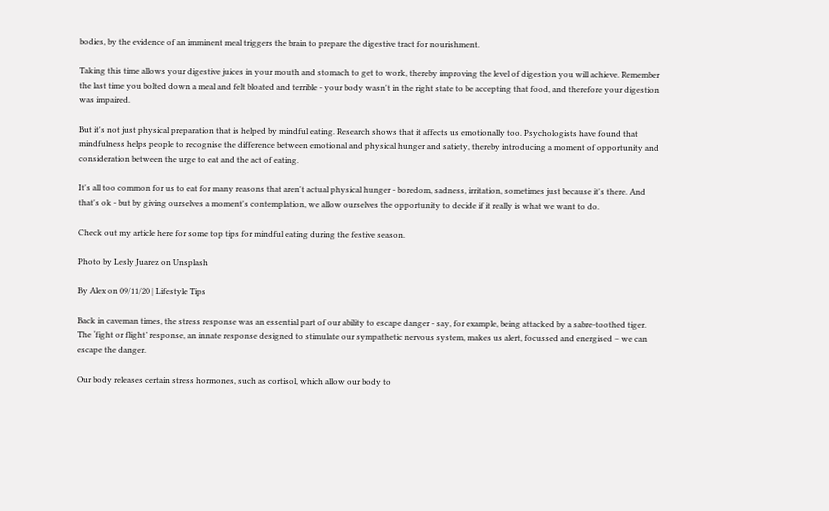bodies, by the evidence of an imminent meal triggers the brain to prepare the digestive tract for nourishment.

Taking this time allows your digestive juices in your mouth and stomach to get to work, thereby improving the level of digestion you will achieve. Remember the last time you bolted down a meal and felt bloated and terrible - your body wasn't in the right state to be accepting that food, and therefore your digestion was impaired.

But it's not just physical preparation that is helped by mindful eating. Research shows that it affects us emotionally too. Psychologists have found that mindfulness helps people to recognise the difference between emotional and physical hunger and satiety, thereby introducing a moment of opportunity and consideration between the urge to eat and the act of eating.

It's all too common for us to eat for many reasons that aren't actual physical hunger - boredom, sadness, irritation, sometimes just because it's there. And that's ok - but by giving ourselves a moment's contemplation, we allow ourselves the opportunity to decide if it really is what we want to do.

Check out my article here for some top tips for mindful eating during the festive season.

Photo by Lesly Juarez on Unsplash

By Alex on 09/11/20 | Lifestyle Tips

Back in caveman times, the stress response was an essential part of our ability to escape danger - say, for example, being attacked by a sabre-toothed tiger. The ‘fight or flight’ response, an innate response designed to stimulate our sympathetic nervous system, makes us alert, focussed and energised – we can escape the danger.

Our body releases certain stress hormones, such as cortisol, which allow our body to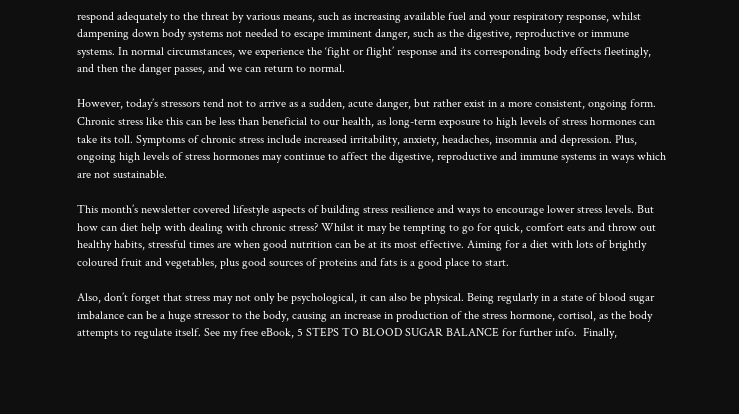respond adequately to the threat by various means, such as increasing available fuel and your respiratory response, whilst dampening down body systems not needed to escape imminent danger, such as the digestive, reproductive or immune systems. In normal circumstances, we experience the ‘fight or flight’ response and its corresponding body effects fleetingly, and then the danger passes, and we can return to normal.

However, today’s stressors tend not to arrive as a sudden, acute danger, but rather exist in a more consistent, ongoing form. Chronic stress like this can be less than beneficial to our health, as long-term exposure to high levels of stress hormones can take its toll. Symptoms of chronic stress include increased irritability, anxiety, headaches, insomnia and depression. Plus, ongoing high levels of stress hormones may continue to affect the digestive, reproductive and immune systems in ways which are not sustainable.

This month’s newsletter covered lifestyle aspects of building stress resilience and ways to encourage lower stress levels. But how can diet help with dealing with chronic stress? Whilst it may be tempting to go for quick, comfort eats and throw out healthy habits, stressful times are when good nutrition can be at its most effective. Aiming for a diet with lots of brightly coloured fruit and vegetables, plus good sources of proteins and fats is a good place to start.

Also, don’t forget that stress may not only be psychological, it can also be physical. Being regularly in a state of blood sugar imbalance can be a huge stressor to the body, causing an increase in production of the stress hormone, cortisol, as the body attempts to regulate itself. See my free eBook, 5 STEPS TO BLOOD SUGAR BALANCE for further info.  Finally,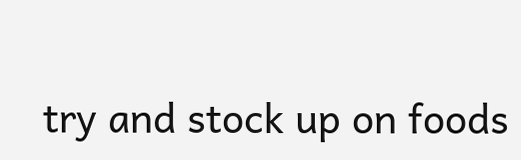try and stock up on foods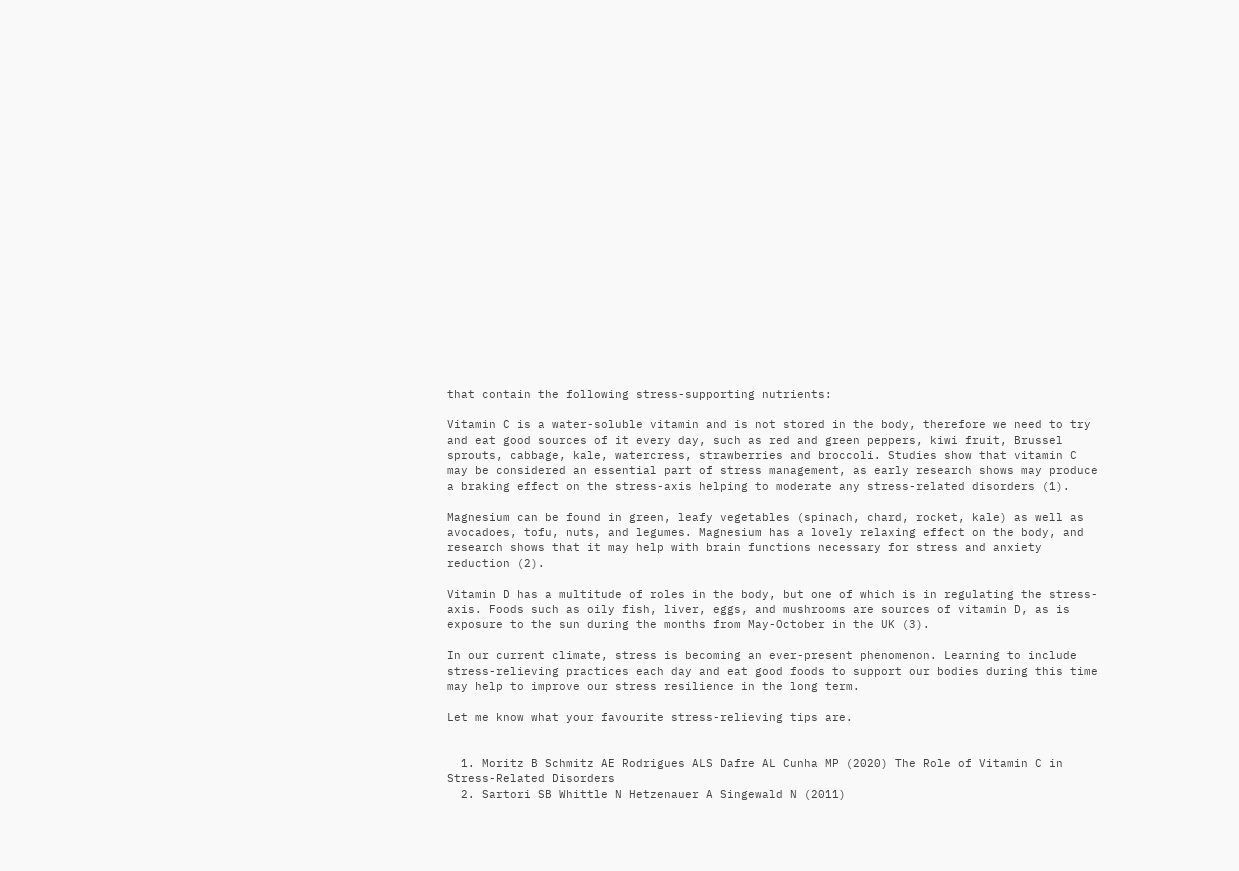that contain the following stress-supporting nutrients:

Vitamin C is a water-soluble vitamin and is not stored in the body, therefore we need to try and eat good sources of it every day, such as red and green peppers, kiwi fruit, Brussel sprouts, cabbage, kale, watercress, strawberries and broccoli. Studies show that vitamin C may be considered an essential part of stress management, as early research shows may produce a braking effect on the stress-axis helping to moderate any stress-related disorders (1).

Magnesium can be found in green, leafy vegetables (spinach, chard, rocket, kale) as well as avocadoes, tofu, nuts, and legumes. Magnesium has a lovely relaxing effect on the body, and research shows that it may help with brain functions necessary for stress and anxiety reduction (2).

Vitamin D has a multitude of roles in the body, but one of which is in regulating the stress-axis. Foods such as oily fish, liver, eggs, and mushrooms are sources of vitamin D, as is exposure to the sun during the months from May-October in the UK (3).

In our current climate, stress is becoming an ever-present phenomenon. Learning to include stress-relieving practices each day and eat good foods to support our bodies during this time may help to improve our stress resilience in the long term.

Let me know what your favourite stress-relieving tips are.


  1. Moritz B Schmitz AE Rodrigues ALS Dafre AL Cunha MP (2020) The Role of Vitamin C in Stress-Related Disorders
  2. Sartori SB Whittle N Hetzenauer A Singewald N (2011)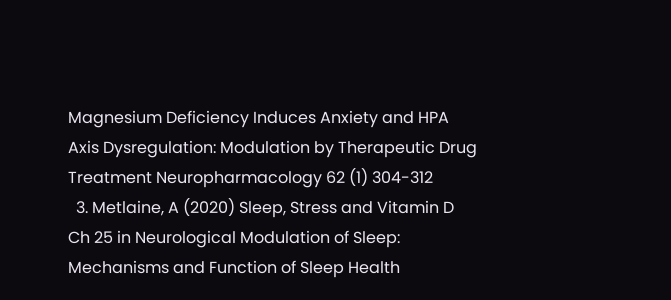Magnesium Deficiency Induces Anxiety and HPA Axis Dysregulation: Modulation by Therapeutic Drug Treatment Neuropharmacology 62 (1) 304-312
  3. Metlaine, A (2020) Sleep, Stress and Vitamin D Ch 25 in Neurological Modulation of Sleep: Mechanisms and Function of Sleep Health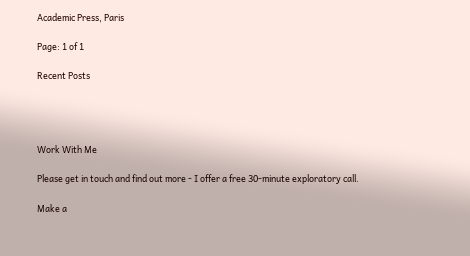Academic Press, Paris

Page: 1 of 1

Recent Posts




Work With Me

Please get in touch and find out more - I offer a free 30-minute exploratory call.

Make a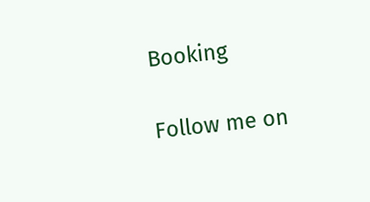Booking

Follow me on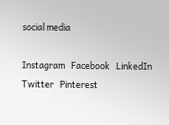social media

Instagram   Facebook   LinkedIn   Twitter   Pinterest